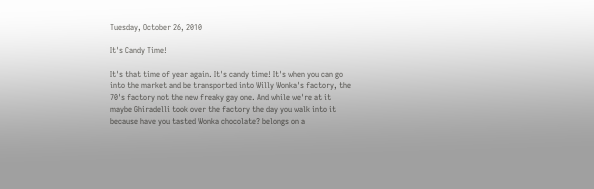Tuesday, October 26, 2010

It's Candy Time!

It's that time of year again. It's candy time! It's when you can go into the market and be transported into Willy Wonka's factory, the 70's factory not the new freaky gay one. And while we're at it maybe Ghiradelli took over the factory the day you walk into it because have you tasted Wonka chocolate? belongs on a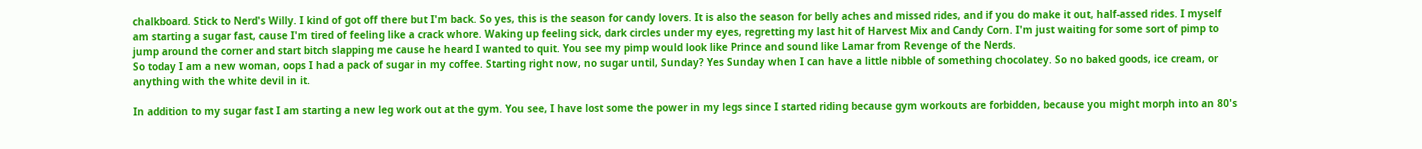chalkboard. Stick to Nerd's Willy. I kind of got off there but I'm back. So yes, this is the season for candy lovers. It is also the season for belly aches and missed rides, and if you do make it out, half-assed rides. I myself am starting a sugar fast, cause I'm tired of feeling like a crack whore. Waking up feeling sick, dark circles under my eyes, regretting my last hit of Harvest Mix and Candy Corn. I'm just waiting for some sort of pimp to jump around the corner and start bitch slapping me cause he heard I wanted to quit. You see my pimp would look like Prince and sound like Lamar from Revenge of the Nerds.
So today I am a new woman, oops I had a pack of sugar in my coffee. Starting right now, no sugar until, Sunday? Yes Sunday when I can have a little nibble of something chocolatey. So no baked goods, ice cream, or anything with the white devil in it.

In addition to my sugar fast I am starting a new leg work out at the gym. You see, I have lost some the power in my legs since I started riding because gym workouts are forbidden, because you might morph into an 80's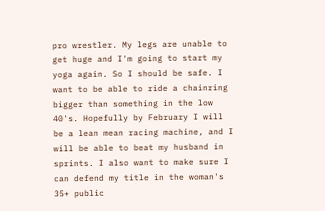pro wrestler. My legs are unable to get huge and I'm going to start my yoga again. So I should be safe. I want to be able to ride a chainring bigger than something in the low 40's. Hopefully by February I will be a lean mean racing machine, and I will be able to beat my husband in sprints. I also want to make sure I can defend my title in the woman's 35+ public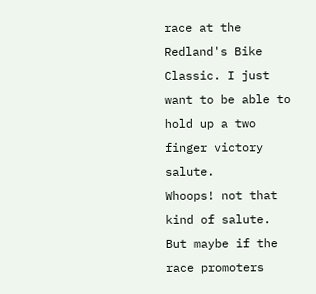race at the Redland's Bike Classic. I just want to be able to hold up a two finger victory salute.
Whoops! not that kind of salute. But maybe if the race promoters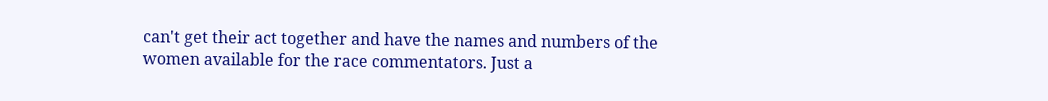can't get their act together and have the names and numbers of the women available for the race commentators. Just a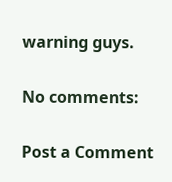warning guys.

No comments:

Post a Comment